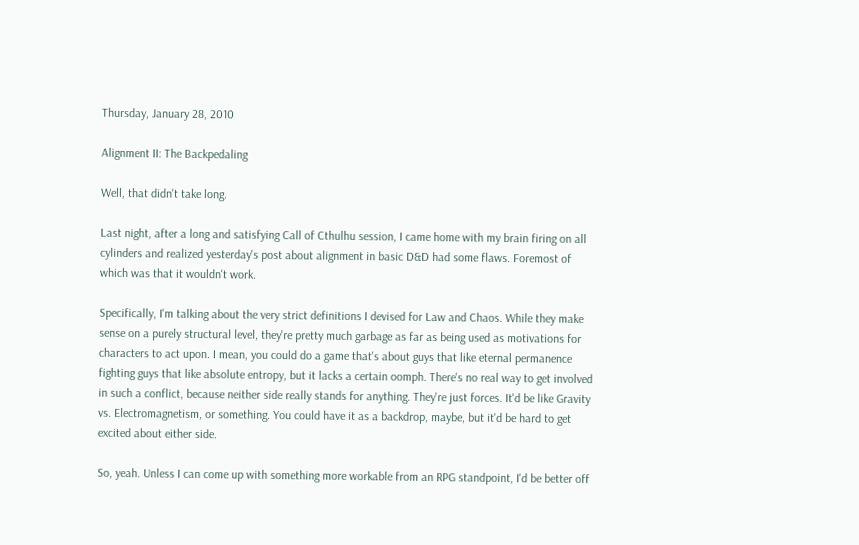Thursday, January 28, 2010

Alignment II: The Backpedaling

Well, that didn't take long.

Last night, after a long and satisfying Call of Cthulhu session, I came home with my brain firing on all cylinders and realized yesterday's post about alignment in basic D&D had some flaws. Foremost of which was that it wouldn't work.

Specifically, I'm talking about the very strict definitions I devised for Law and Chaos. While they make sense on a purely structural level, they're pretty much garbage as far as being used as motivations for characters to act upon. I mean, you could do a game that's about guys that like eternal permanence fighting guys that like absolute entropy, but it lacks a certain oomph. There's no real way to get involved in such a conflict, because neither side really stands for anything. They're just forces. It'd be like Gravity vs. Electromagnetism, or something. You could have it as a backdrop, maybe, but it'd be hard to get excited about either side.

So, yeah. Unless I can come up with something more workable from an RPG standpoint, I'd be better off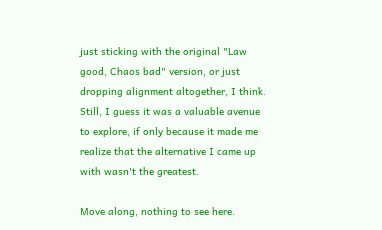just sticking with the original "Law good, Chaos bad" version, or just dropping alignment altogether, I think. Still, I guess it was a valuable avenue to explore, if only because it made me realize that the alternative I came up with wasn't the greatest.

Move along, nothing to see here.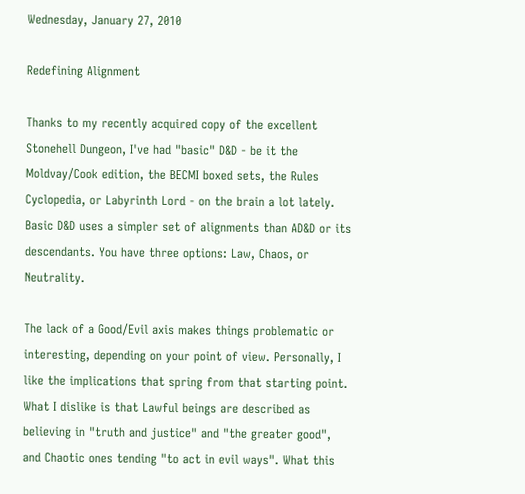Wednesday, January 27, 2010

Redefining Alignment

Thanks to my recently acquired copy of the excellent Stonehell Dungeon, I've had "basic" D&D - be it the Moldvay/Cook edition, the BECMI boxed sets, the Rules Cyclopedia, or Labyrinth Lord - on the brain a lot lately. Basic D&D uses a simpler set of alignments than AD&D or its descendants. You have three options: Law, Chaos, or Neutrality.

The lack of a Good/Evil axis makes things problematic or interesting, depending on your point of view. Personally, I like the implications that spring from that starting point. What I dislike is that Lawful beings are described as believing in "truth and justice" and "the greater good", and Chaotic ones tending "to act in evil ways". What this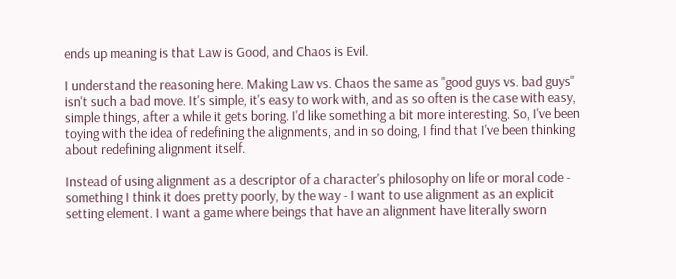ends up meaning is that Law is Good, and Chaos is Evil.

I understand the reasoning here. Making Law vs. Chaos the same as "good guys vs. bad guys" isn't such a bad move. It's simple, it's easy to work with, and as so often is the case with easy, simple things, after a while it gets boring. I'd like something a bit more interesting. So, I've been toying with the idea of redefining the alignments, and in so doing, I find that I've been thinking about redefining alignment itself.

Instead of using alignment as a descriptor of a character's philosophy on life or moral code - something I think it does pretty poorly, by the way - I want to use alignment as an explicit setting element. I want a game where beings that have an alignment have literally sworn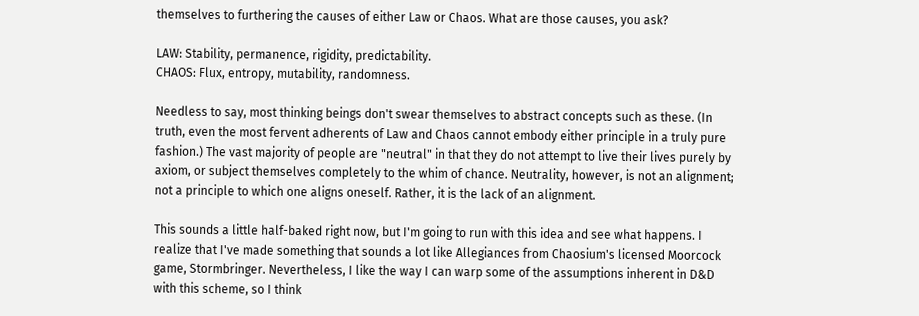themselves to furthering the causes of either Law or Chaos. What are those causes, you ask?

LAW: Stability, permanence, rigidity, predictability.
CHAOS: Flux, entropy, mutability, randomness.

Needless to say, most thinking beings don't swear themselves to abstract concepts such as these. (In truth, even the most fervent adherents of Law and Chaos cannot embody either principle in a truly pure fashion.) The vast majority of people are "neutral" in that they do not attempt to live their lives purely by axiom, or subject themselves completely to the whim of chance. Neutrality, however, is not an alignment; not a principle to which one aligns oneself. Rather, it is the lack of an alignment.

This sounds a little half-baked right now, but I'm going to run with this idea and see what happens. I realize that I've made something that sounds a lot like Allegiances from Chaosium's licensed Moorcock game, Stormbringer. Nevertheless, I like the way I can warp some of the assumptions inherent in D&D with this scheme, so I think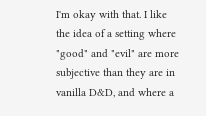I'm okay with that. I like the idea of a setting where "good" and "evil" are more subjective than they are in vanilla D&D, and where a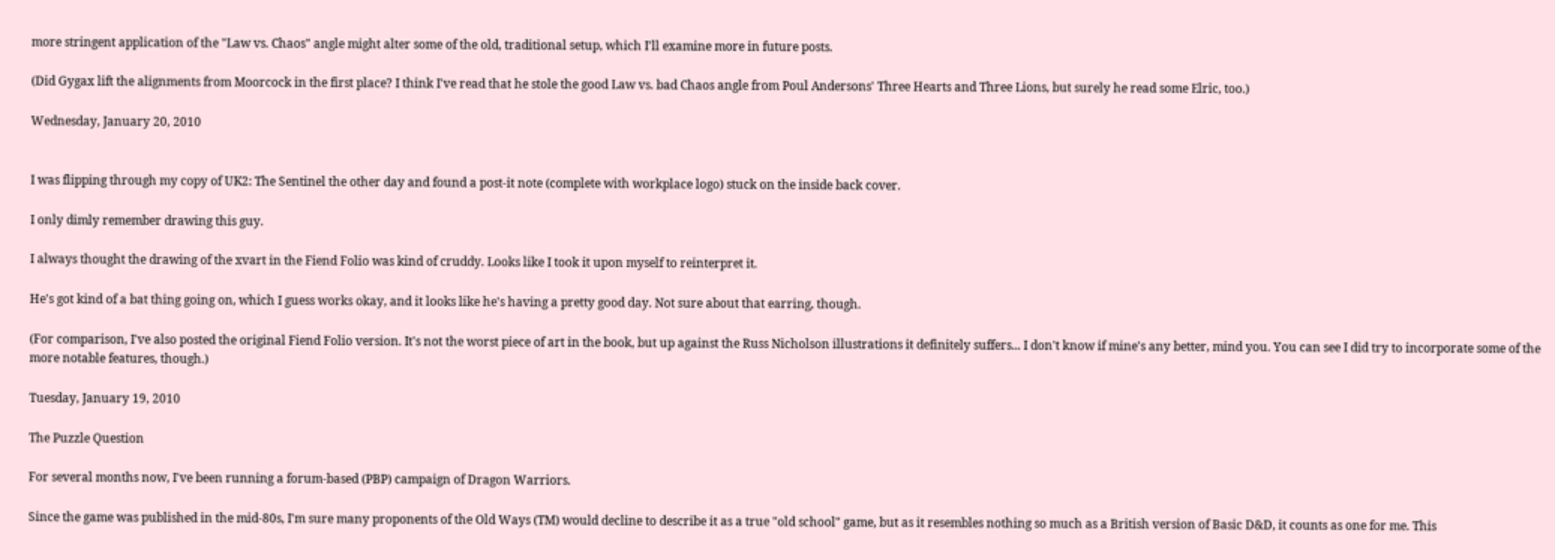more stringent application of the "Law vs. Chaos" angle might alter some of the old, traditional setup, which I'll examine more in future posts.

(Did Gygax lift the alignments from Moorcock in the first place? I think I've read that he stole the good Law vs. bad Chaos angle from Poul Andersons' Three Hearts and Three Lions, but surely he read some Elric, too.)

Wednesday, January 20, 2010


I was flipping through my copy of UK2: The Sentinel the other day and found a post-it note (complete with workplace logo) stuck on the inside back cover.

I only dimly remember drawing this guy.

I always thought the drawing of the xvart in the Fiend Folio was kind of cruddy. Looks like I took it upon myself to reinterpret it.

He's got kind of a bat thing going on, which I guess works okay, and it looks like he's having a pretty good day. Not sure about that earring, though.

(For comparison, I've also posted the original Fiend Folio version. It's not the worst piece of art in the book, but up against the Russ Nicholson illustrations it definitely suffers... I don't know if mine's any better, mind you. You can see I did try to incorporate some of the more notable features, though.)

Tuesday, January 19, 2010

The Puzzle Question

For several months now, I've been running a forum-based (PBP) campaign of Dragon Warriors.

Since the game was published in the mid-80s, I'm sure many proponents of the Old Ways (TM) would decline to describe it as a true "old school" game, but as it resembles nothing so much as a British version of Basic D&D, it counts as one for me. This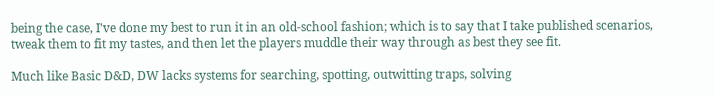being the case, I've done my best to run it in an old-school fashion; which is to say that I take published scenarios, tweak them to fit my tastes, and then let the players muddle their way through as best they see fit.

Much like Basic D&D, DW lacks systems for searching, spotting, outwitting traps, solving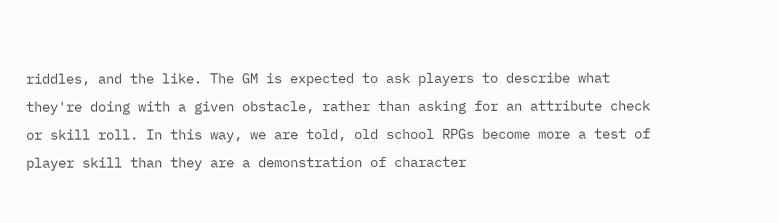riddles, and the like. The GM is expected to ask players to describe what they're doing with a given obstacle, rather than asking for an attribute check or skill roll. In this way, we are told, old school RPGs become more a test of player skill than they are a demonstration of character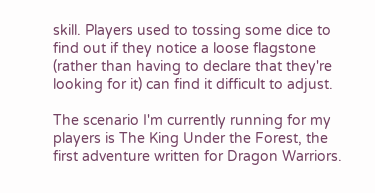skill. Players used to tossing some dice to find out if they notice a loose flagstone (rather than having to declare that they're looking for it) can find it difficult to adjust.

The scenario I'm currently running for my players is The King Under the Forest, the first adventure written for Dragon Warriors.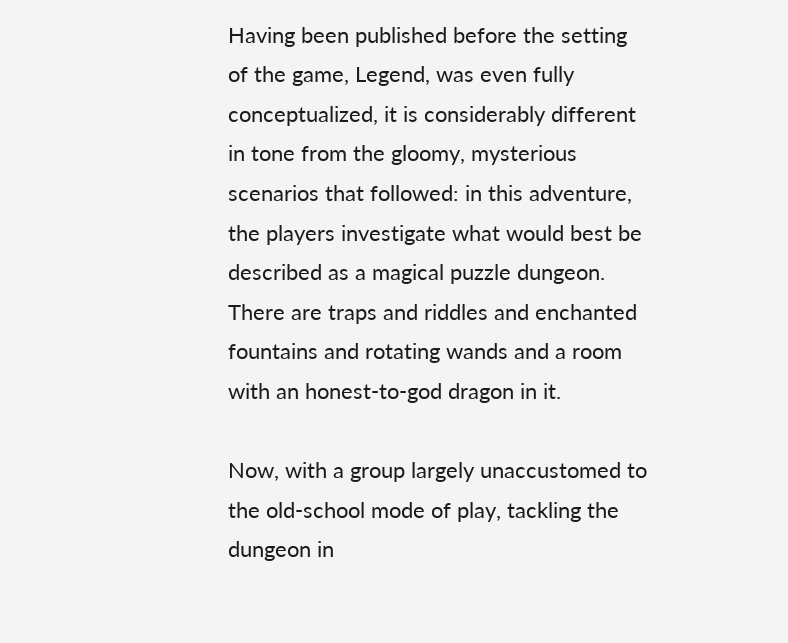Having been published before the setting of the game, Legend, was even fully conceptualized, it is considerably different in tone from the gloomy, mysterious scenarios that followed: in this adventure, the players investigate what would best be described as a magical puzzle dungeon. There are traps and riddles and enchanted fountains and rotating wands and a room with an honest-to-god dragon in it.

Now, with a group largely unaccustomed to the old-school mode of play, tackling the dungeon in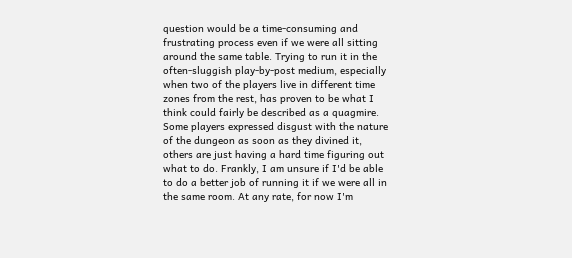question would be a time-consuming and frustrating process even if we were all sitting around the same table. Trying to run it in the often-sluggish play-by-post medium, especially when two of the players live in different time zones from the rest, has proven to be what I think could fairly be described as a quagmire. Some players expressed disgust with the nature of the dungeon as soon as they divined it, others are just having a hard time figuring out what to do. Frankly, I am unsure if I'd be able to do a better job of running it if we were all in the same room. At any rate, for now I'm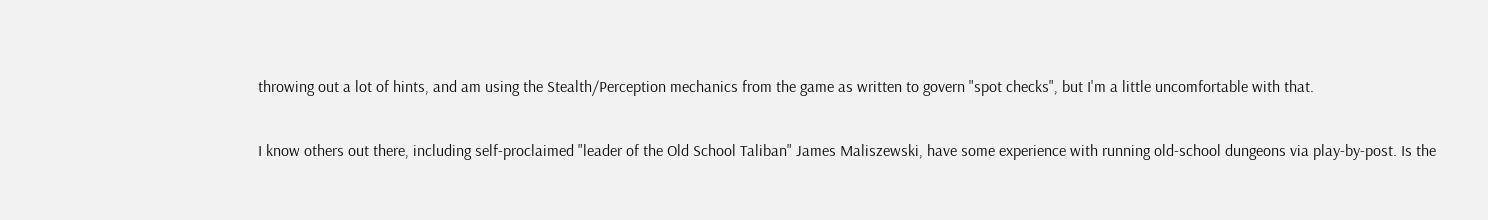throwing out a lot of hints, and am using the Stealth/Perception mechanics from the game as written to govern "spot checks", but I'm a little uncomfortable with that.

I know others out there, including self-proclaimed "leader of the Old School Taliban" James Maliszewski, have some experience with running old-school dungeons via play-by-post. Is the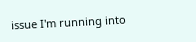issue I'm running into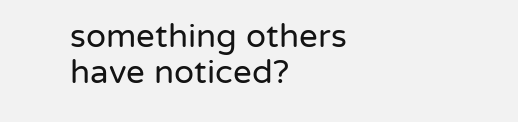something others have noticed?